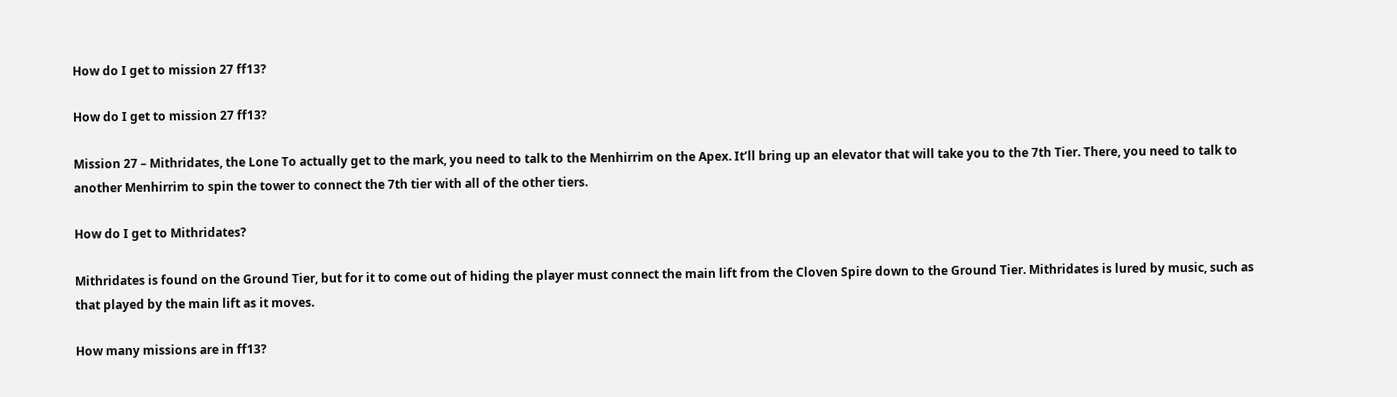How do I get to mission 27 ff13?

How do I get to mission 27 ff13?

Mission 27 – Mithridates, the Lone To actually get to the mark, you need to talk to the Menhirrim on the Apex. It’ll bring up an elevator that will take you to the 7th Tier. There, you need to talk to another Menhirrim to spin the tower to connect the 7th tier with all of the other tiers.

How do I get to Mithridates?

Mithridates is found on the Ground Tier, but for it to come out of hiding the player must connect the main lift from the Cloven Spire down to the Ground Tier. Mithridates is lured by music, such as that played by the main lift as it moves.

How many missions are in ff13?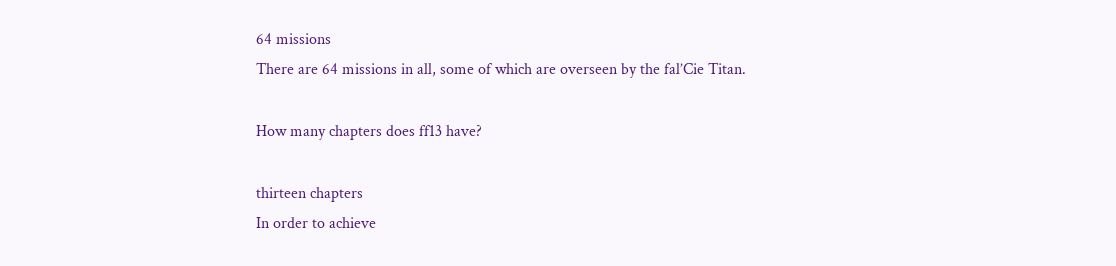64 missions
There are 64 missions in all, some of which are overseen by the fal’Cie Titan.

How many chapters does ff13 have?

thirteen chapters
In order to achieve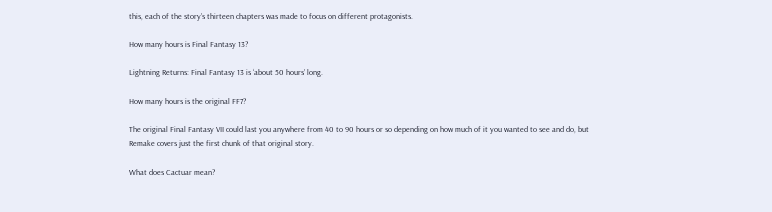this, each of the story’s thirteen chapters was made to focus on different protagonists.

How many hours is Final Fantasy 13?

Lightning Returns: Final Fantasy 13 is ‘about 50 hours’ long.

How many hours is the original FF7?

The original Final Fantasy VII could last you anywhere from 40 to 90 hours or so depending on how much of it you wanted to see and do, but Remake covers just the first chunk of that original story.

What does Cactuar mean?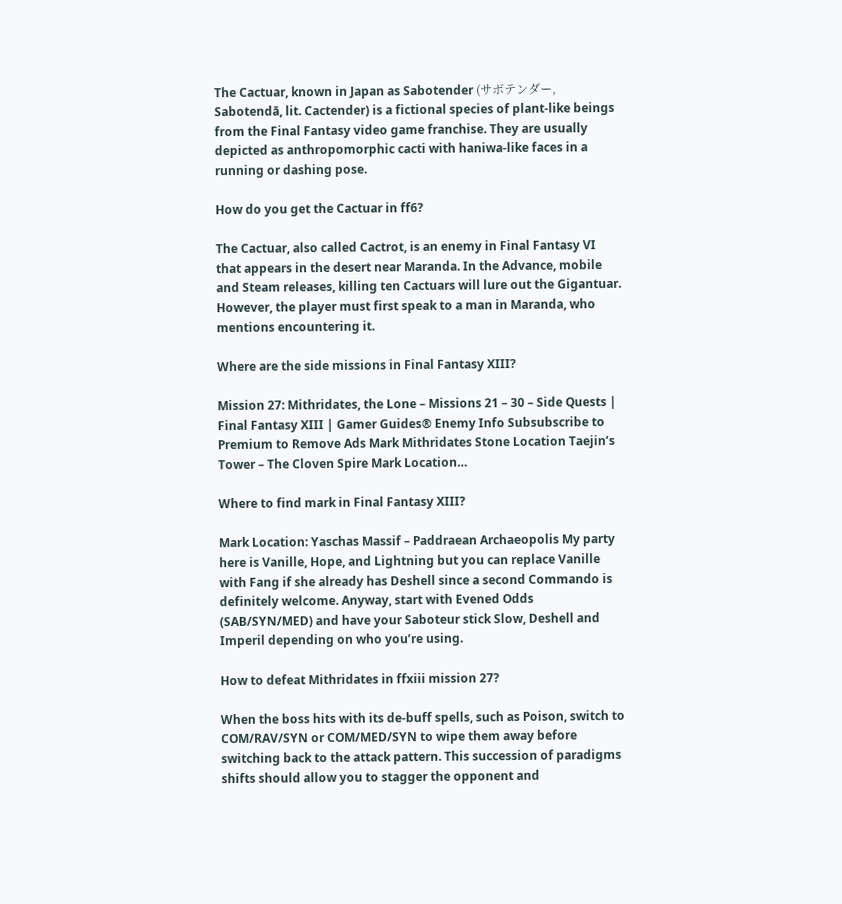The Cactuar, known in Japan as Sabotender (サボテンダー, Sabotendā, lit. Cactender) is a fictional species of plant-like beings from the Final Fantasy video game franchise. They are usually depicted as anthropomorphic cacti with haniwa-like faces in a running or dashing pose.

How do you get the Cactuar in ff6?

The Cactuar, also called Cactrot, is an enemy in Final Fantasy VI that appears in the desert near Maranda. In the Advance, mobile and Steam releases, killing ten Cactuars will lure out the Gigantuar. However, the player must first speak to a man in Maranda, who mentions encountering it.

Where are the side missions in Final Fantasy XIII?

Mission 27: Mithridates, the Lone – Missions 21 – 30 – Side Quests | Final Fantasy XIII | Gamer Guides® Enemy Info Subsubscribe to Premium to Remove Ads Mark Mithridates Stone Location Taejin’s Tower – The Cloven Spire Mark Location…

Where to find mark in Final Fantasy XIII?

Mark Location: Yaschas Massif – Paddraean Archaeopolis My party here is Vanille, Hope, and Lightning but you can replace Vanille with Fang if she already has Deshell since a second Commando is definitely welcome. Anyway, start with Evened Odds (SAB/SYN/MED) and have your Saboteur stick Slow, Deshell and Imperil depending on who you’re using.

How to defeat Mithridates in ffxiii mission 27?

When the boss hits with its de-buff spells, such as Poison, switch to COM/RAV/SYN or COM/MED/SYN to wipe them away before switching back to the attack pattern. This succession of paradigms shifts should allow you to stagger the opponent and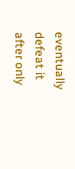eventually defeat it after only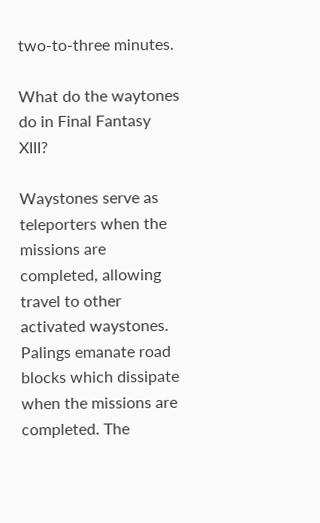two-to-three minutes.

What do the waytones do in Final Fantasy XIII?

Waystones serve as teleporters when the missions are completed, allowing travel to other activated waystones. Palings emanate road blocks which dissipate when the missions are completed. The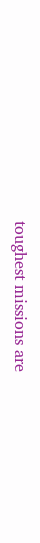toughest missions are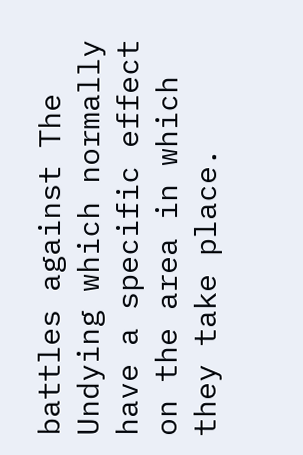battles against The Undying which normally have a specific effect on the area in which they take place.